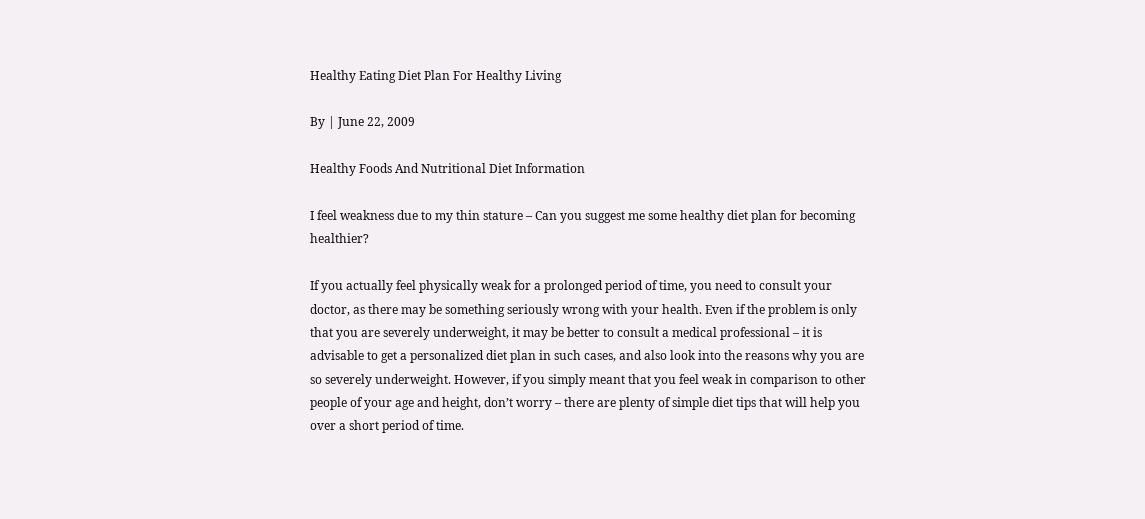Healthy Eating Diet Plan For Healthy Living

By | June 22, 2009

Healthy Foods And Nutritional Diet Information

I feel weakness due to my thin stature – Can you suggest me some healthy diet plan for becoming healthier?

If you actually feel physically weak for a prolonged period of time, you need to consult your doctor, as there may be something seriously wrong with your health. Even if the problem is only that you are severely underweight, it may be better to consult a medical professional – it is advisable to get a personalized diet plan in such cases, and also look into the reasons why you are so severely underweight. However, if you simply meant that you feel weak in comparison to other people of your age and height, don’t worry – there are plenty of simple diet tips that will help you over a short period of time.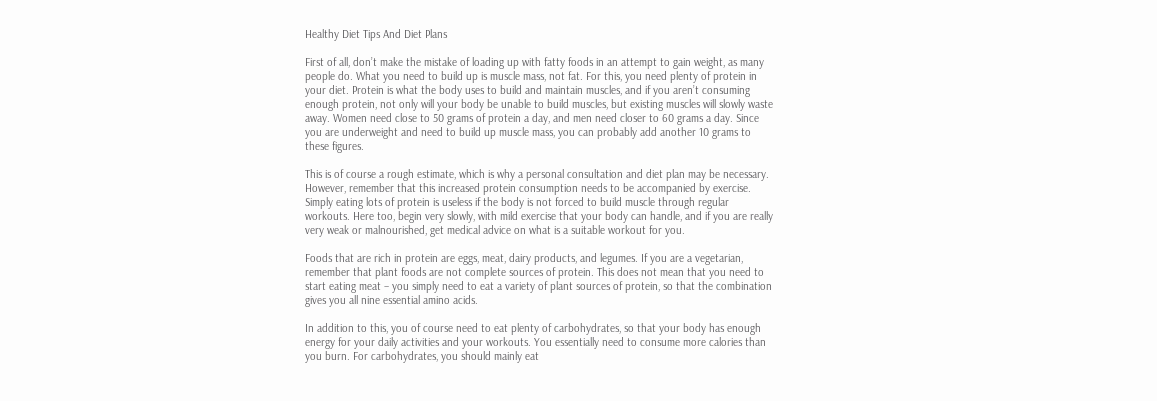Healthy Diet Tips And Diet Plans

First of all, don’t make the mistake of loading up with fatty foods in an attempt to gain weight, as many people do. What you need to build up is muscle mass, not fat. For this, you need plenty of protein in your diet. Protein is what the body uses to build and maintain muscles, and if you aren’t consuming enough protein, not only will your body be unable to build muscles, but existing muscles will slowly waste away. Women need close to 50 grams of protein a day, and men need closer to 60 grams a day. Since you are underweight and need to build up muscle mass, you can probably add another 10 grams to these figures.

This is of course a rough estimate, which is why a personal consultation and diet plan may be necessary. However, remember that this increased protein consumption needs to be accompanied by exercise. Simply eating lots of protein is useless if the body is not forced to build muscle through regular workouts. Here too, begin very slowly, with mild exercise that your body can handle, and if you are really very weak or malnourished, get medical advice on what is a suitable workout for you.

Foods that are rich in protein are eggs, meat, dairy products, and legumes. If you are a vegetarian, remember that plant foods are not complete sources of protein. This does not mean that you need to start eating meat – you simply need to eat a variety of plant sources of protein, so that the combination gives you all nine essential amino acids.

In addition to this, you of course need to eat plenty of carbohydrates, so that your body has enough energy for your daily activities and your workouts. You essentially need to consume more calories than you burn. For carbohydrates, you should mainly eat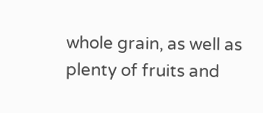whole grain, as well as plenty of fruits and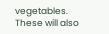vegetables. These will also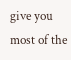give you most of the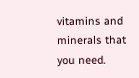vitamins and minerals that you need.